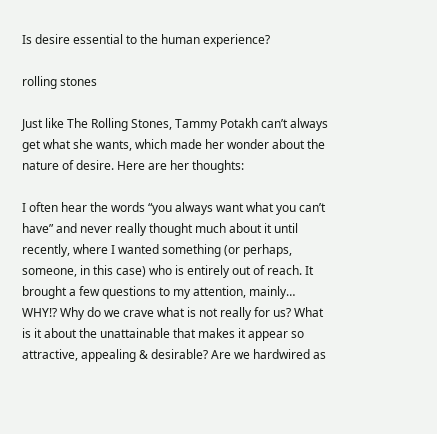Is desire essential to the human experience?

rolling stones

Just like The Rolling Stones, Tammy Potakh can’t always get what she wants, which made her wonder about the nature of desire. Here are her thoughts:

I often hear the words “you always want what you can’t have” and never really thought much about it until recently, where I wanted something (or perhaps, someone, in this case) who is entirely out of reach. It brought a few questions to my attention, mainly… WHY!? Why do we crave what is not really for us? What is it about the unattainable that makes it appear so attractive, appealing & desirable? Are we hardwired as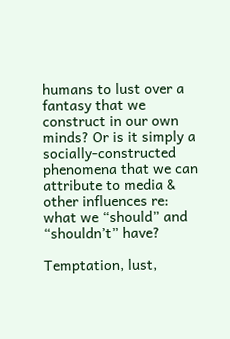humans to lust over a fantasy that we construct in our own minds? Or is it simply a socially-constructed phenomena that we can attribute to media & other influences re: what we “should” and “shouldn’t” have?

Temptation, lust,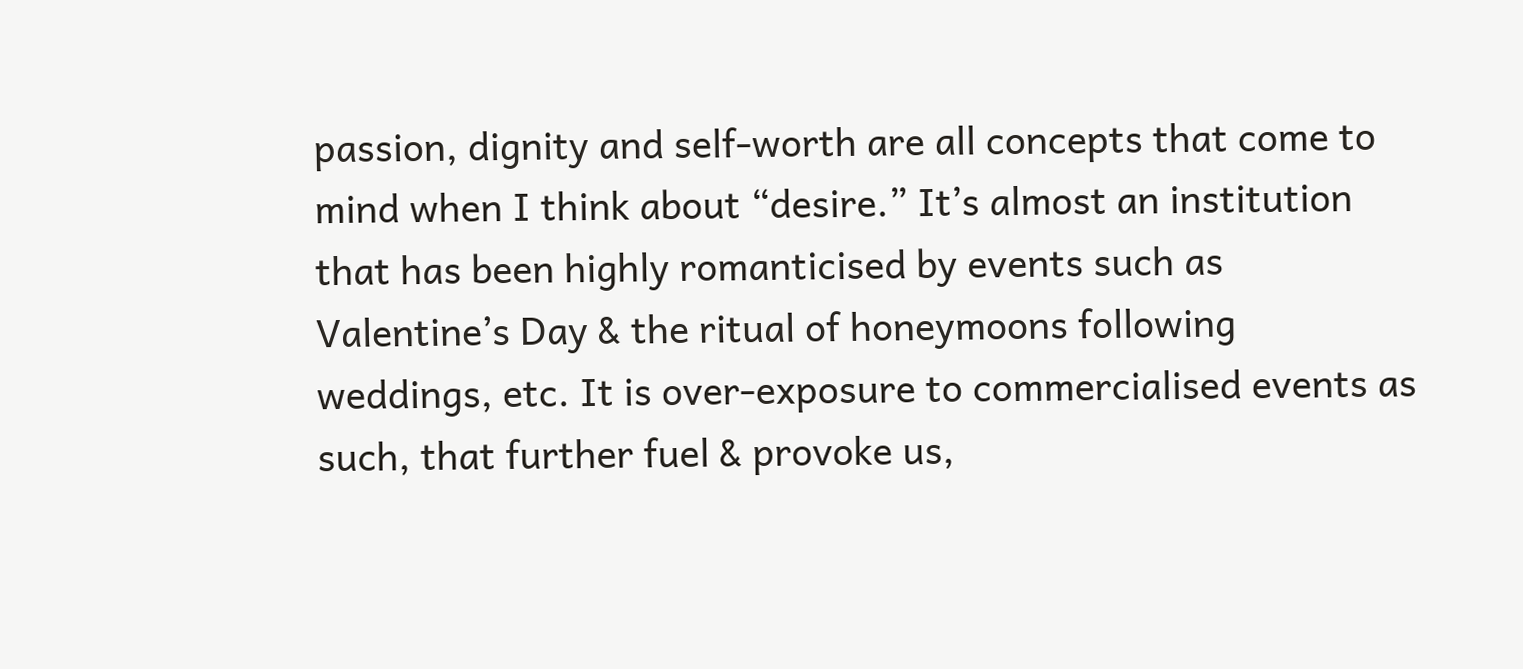passion, dignity and self-worth are all concepts that come to mind when I think about “desire.” It’s almost an institution that has been highly romanticised by events such as Valentine’s Day & the ritual of honeymoons following weddings, etc. It is over-exposure to commercialised events as such, that further fuel & provoke us,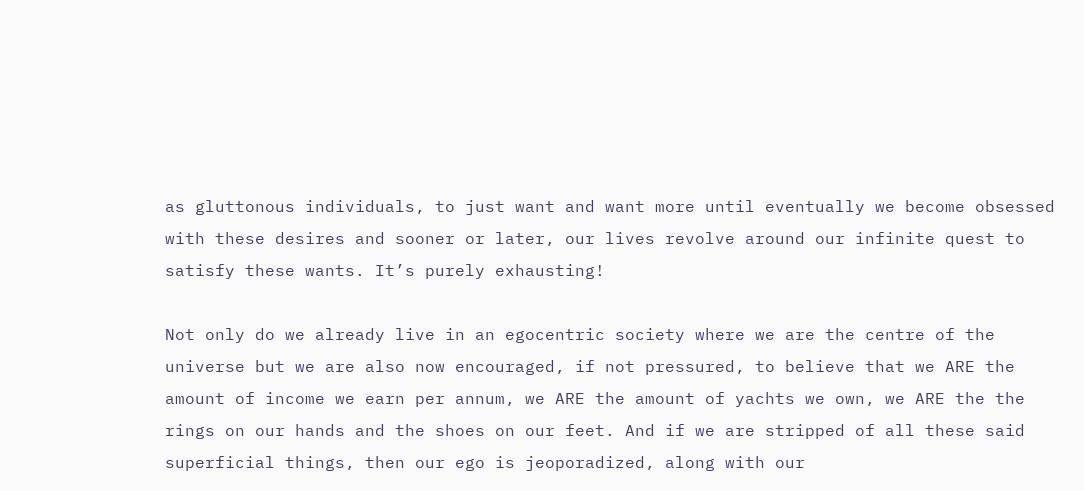as gluttonous individuals, to just want and want more until eventually we become obsessed with these desires and sooner or later, our lives revolve around our infinite quest to satisfy these wants. It’s purely exhausting!

Not only do we already live in an egocentric society where we are the centre of the universe but we are also now encouraged, if not pressured, to believe that we ARE the amount of income we earn per annum, we ARE the amount of yachts we own, we ARE the the rings on our hands and the shoes on our feet. And if we are stripped of all these said superficial things, then our ego is jeoporadized, along with our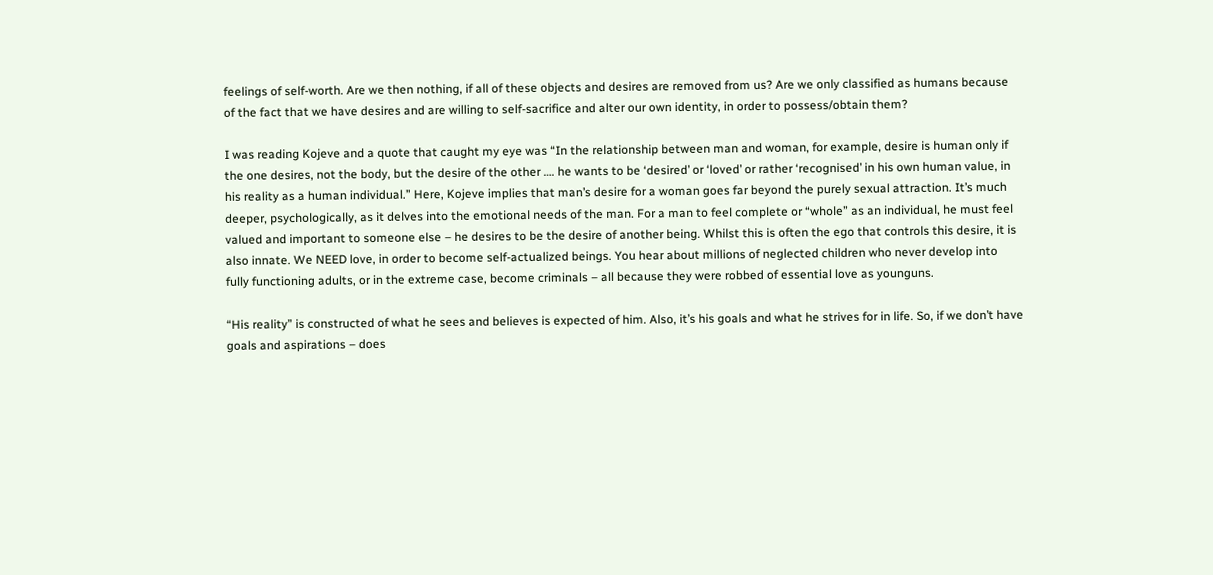feelings of self-worth. Are we then nothing, if all of these objects and desires are removed from us? Are we only classified as humans because of the fact that we have desires and are willing to self-sacrifice and alter our own identity, in order to possess/obtain them?

I was reading Kojeve and a quote that caught my eye was “In the relationship between man and woman, for example, desire is human only if the one desires, not the body, but the desire of the other …. he wants to be ‘desired’ or ‘loved’ or rather ‘recognised’ in his own human value, in his reality as a human individual.” Here, Kojeve implies that man’s desire for a woman goes far beyond the purely sexual attraction. It’s much deeper, psychologically, as it delves into the emotional needs of the man. For a man to feel complete or “whole” as an individual, he must feel valued and important to someone else – he desires to be the desire of another being. Whilst this is often the ego that controls this desire, it is also innate. We NEED love, in order to become self-actualized beings. You hear about millions of neglected children who never develop into fully functioning adults, or in the extreme case, become criminals – all because they were robbed of essential love as younguns.

“His reality” is constructed of what he sees and believes is expected of him. Also, it’s his goals and what he strives for in life. So, if we don’t have goals and aspirations – does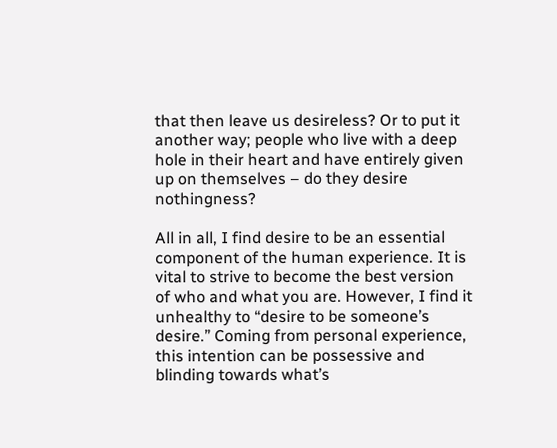that then leave us desireless? Or to put it another way; people who live with a deep hole in their heart and have entirely given up on themselves – do they desire nothingness?

All in all, I find desire to be an essential component of the human experience. It is vital to strive to become the best version of who and what you are. However, I find it unhealthy to “desire to be someone’s desire.” Coming from personal experience, this intention can be possessive and blinding towards what’s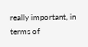really important, in terms of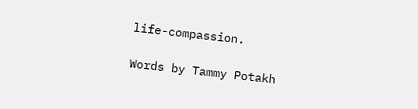life-compassion.

Words by Tammy Potakh